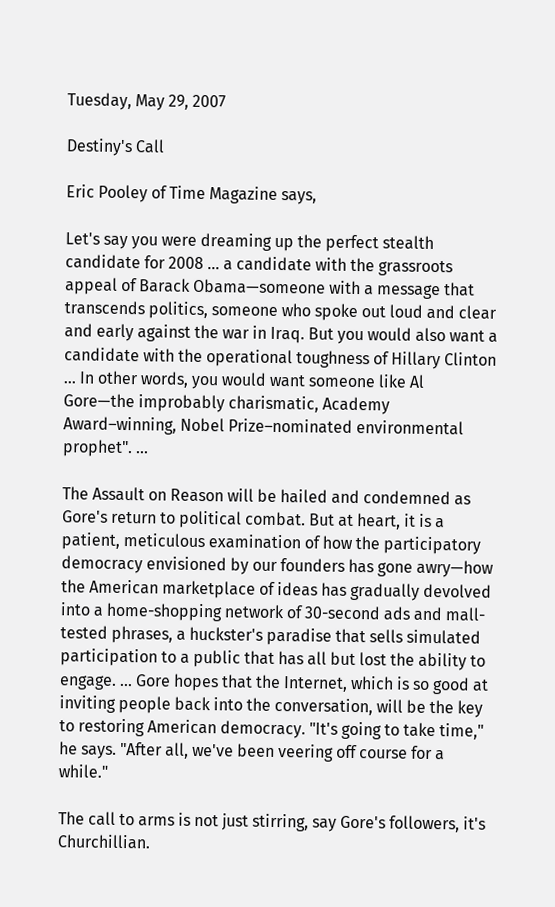Tuesday, May 29, 2007

Destiny's Call

Eric Pooley of Time Magazine says,

Let's say you were dreaming up the perfect stealth candidate for 2008 ... a candidate with the grassroots appeal of Barack Obama—someone with a message that transcends politics, someone who spoke out loud and clear and early against the war in Iraq. But you would also want a candidate with the operational toughness of Hillary Clinton ... In other words, you would want someone like Al Gore—the improbably charismatic, Academy Award–winning, Nobel Prize–nominated environmental prophet". ...

The Assault on Reason will be hailed and condemned as Gore's return to political combat. But at heart, it is a patient, meticulous examination of how the participatory democracy envisioned by our founders has gone awry—how the American marketplace of ideas has gradually devolved into a home-shopping network of 30-second ads and mall-tested phrases, a huckster's paradise that sells simulated participation to a public that has all but lost the ability to engage. ... Gore hopes that the Internet, which is so good at inviting people back into the conversation, will be the key to restoring American democracy. "It's going to take time," he says. "After all, we've been veering off course for a while."

The call to arms is not just stirring, say Gore's followers, it's Churchillian.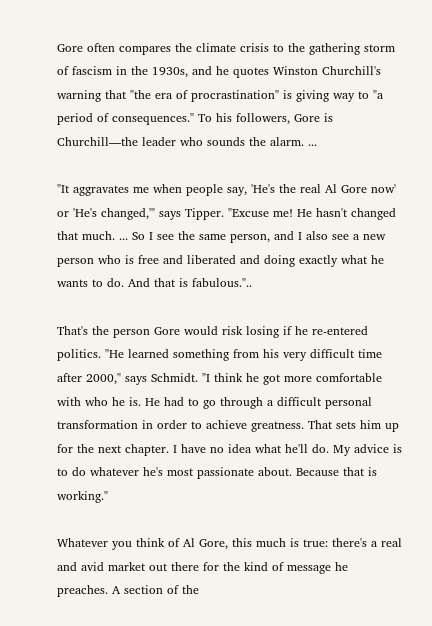Gore often compares the climate crisis to the gathering storm of fascism in the 1930s, and he quotes Winston Churchill's warning that "the era of procrastination" is giving way to "a period of consequences." To his followers, Gore is Churchill—the leader who sounds the alarm. ...

"It aggravates me when people say, 'He's the real Al Gore now' or 'He's changed,'" says Tipper. "Excuse me! He hasn't changed that much. ... So I see the same person, and I also see a new person who is free and liberated and doing exactly what he wants to do. And that is fabulous."..

That's the person Gore would risk losing if he re-entered politics. "He learned something from his very difficult time after 2000," says Schmidt. "I think he got more comfortable with who he is. He had to go through a difficult personal transformation in order to achieve greatness. That sets him up for the next chapter. I have no idea what he'll do. My advice is to do whatever he's most passionate about. Because that is working."

Whatever you think of Al Gore, this much is true: there's a real and avid market out there for the kind of message he preaches. A section of the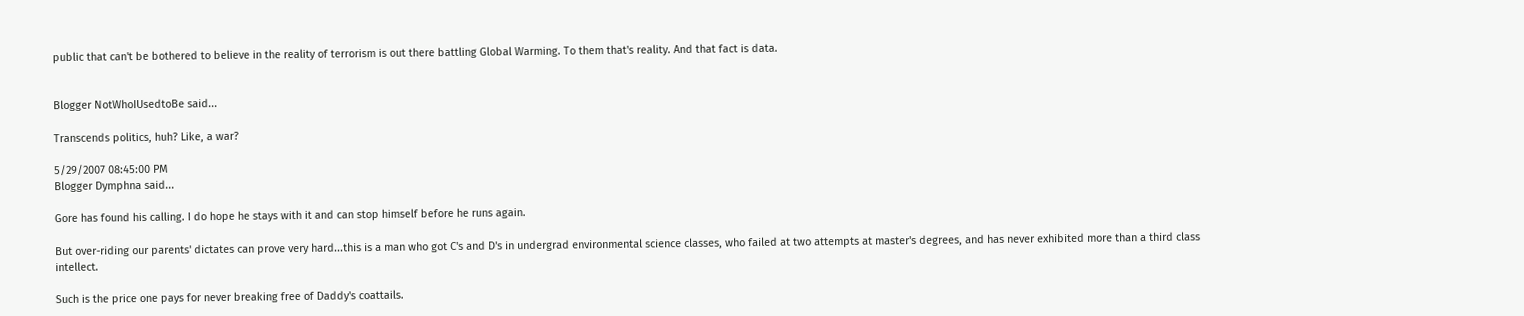public that can't be bothered to believe in the reality of terrorism is out there battling Global Warming. To them that's reality. And that fact is data.


Blogger NotWhoIUsedtoBe said...

Transcends politics, huh? Like, a war?

5/29/2007 08:45:00 PM
Blogger Dymphna said...

Gore has found his calling. I do hope he stays with it and can stop himself before he runs again.

But over-riding our parents' dictates can prove very hard...this is a man who got C's and D's in undergrad environmental science classes, who failed at two attempts at master's degrees, and has never exhibited more than a third class intellect.

Such is the price one pays for never breaking free of Daddy's coattails.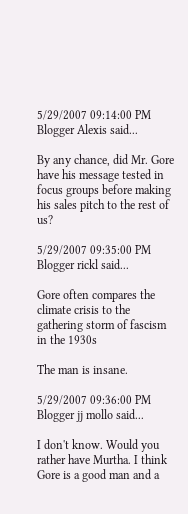5/29/2007 09:14:00 PM
Blogger Alexis said...

By any chance, did Mr. Gore have his message tested in focus groups before making his sales pitch to the rest of us?

5/29/2007 09:35:00 PM
Blogger rickl said...

Gore often compares the climate crisis to the gathering storm of fascism in the 1930s

The man is insane.

5/29/2007 09:36:00 PM
Blogger jj mollo said...

I don't know. Would you rather have Murtha. I think Gore is a good man and a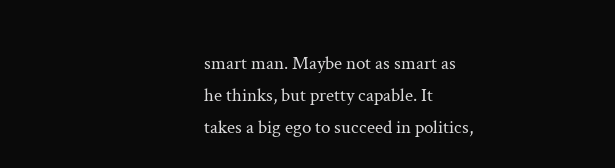smart man. Maybe not as smart as he thinks, but pretty capable. It takes a big ego to succeed in politics,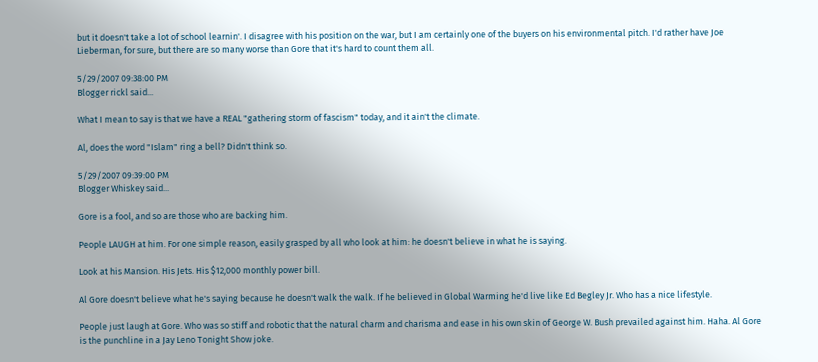but it doesn't take a lot of school learnin'. I disagree with his position on the war, but I am certainly one of the buyers on his environmental pitch. I'd rather have Joe Lieberman, for sure, but there are so many worse than Gore that it's hard to count them all.

5/29/2007 09:38:00 PM
Blogger rickl said...

What I mean to say is that we have a REAL "gathering storm of fascism" today, and it ain't the climate.

Al, does the word "Islam" ring a bell? Didn't think so.

5/29/2007 09:39:00 PM
Blogger Whiskey said...

Gore is a fool, and so are those who are backing him.

People LAUGH at him. For one simple reason, easily grasped by all who look at him: he doesn't believe in what he is saying.

Look at his Mansion. His Jets. His $12,000 monthly power bill.

Al Gore doesn't believe what he's saying because he doesn't walk the walk. If he believed in Global Warming he'd live like Ed Begley Jr. Who has a nice lifestyle.

People just laugh at Gore. Who was so stiff and robotic that the natural charm and charisma and ease in his own skin of George W. Bush prevailed against him. Haha. Al Gore is the punchline in a Jay Leno Tonight Show joke.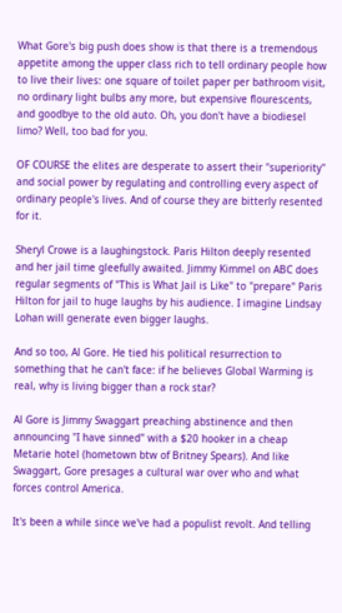What Gore's big push does show is that there is a tremendous appetite among the upper class rich to tell ordinary people how to live their lives: one square of toilet paper per bathroom visit, no ordinary light bulbs any more, but expensive flourescents, and goodbye to the old auto. Oh, you don't have a biodiesel limo? Well, too bad for you.

OF COURSE the elites are desperate to assert their "superiority" and social power by regulating and controlling every aspect of ordinary people's lives. And of course they are bitterly resented for it.

Sheryl Crowe is a laughingstock. Paris Hilton deeply resented and her jail time gleefully awaited. Jimmy Kimmel on ABC does regular segments of "This is What Jail is Like" to "prepare" Paris Hilton for jail to huge laughs by his audience. I imagine Lindsay Lohan will generate even bigger laughs.

And so too, Al Gore. He tied his political resurrection to something that he can't face: if he believes Global Warming is real, why is living bigger than a rock star?

Al Gore is Jimmy Swaggart preaching abstinence and then announcing "I have sinned" with a $20 hooker in a cheap Metarie hotel (hometown btw of Britney Spears). And like Swaggart, Gore presages a cultural war over who and what forces control America.

It's been a while since we've had a populist revolt. And telling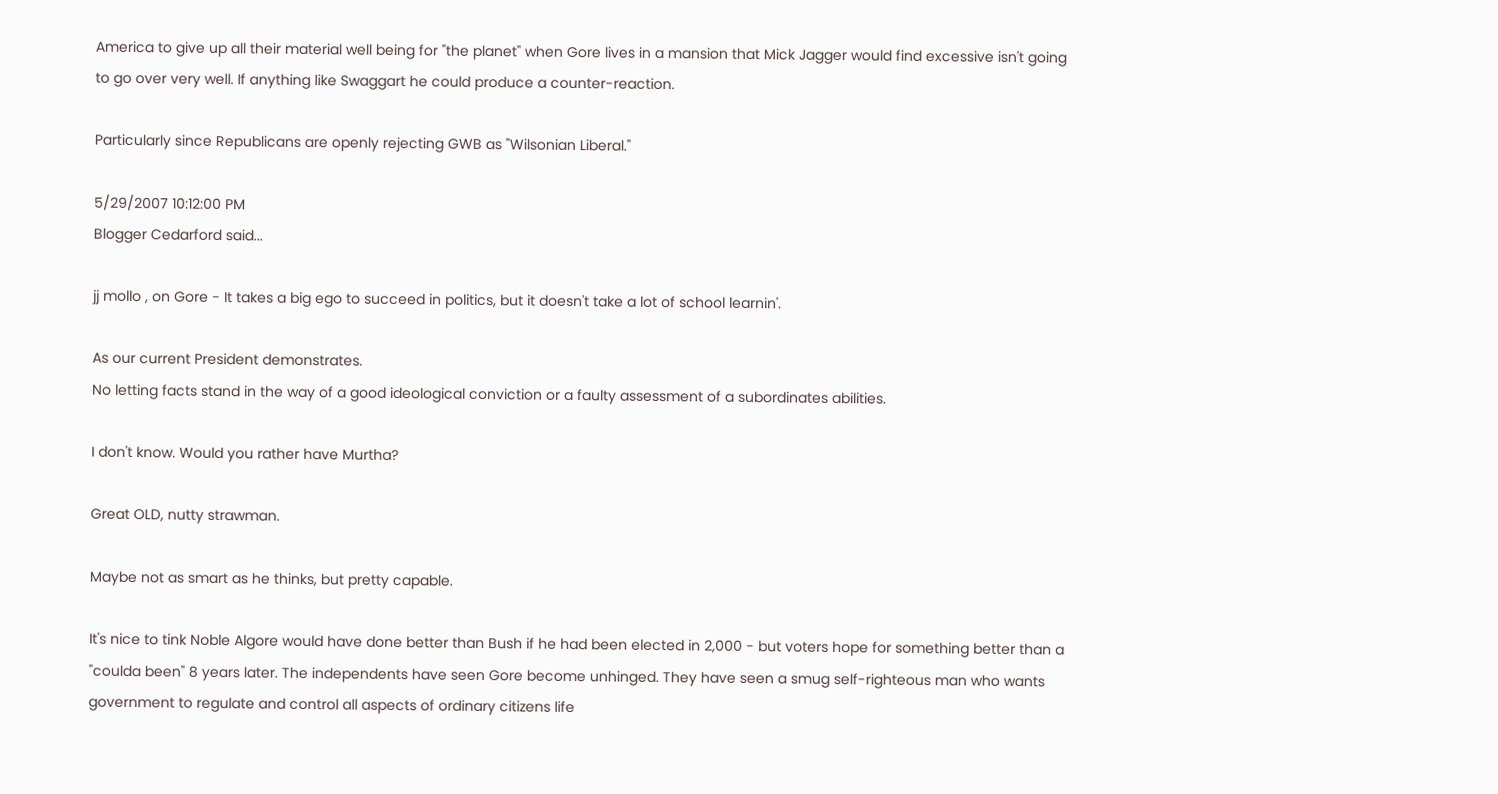America to give up all their material well being for "the planet" when Gore lives in a mansion that Mick Jagger would find excessive isn't going to go over very well. If anything like Swaggart he could produce a counter-reaction.

Particularly since Republicans are openly rejecting GWB as "Wilsonian Liberal."

5/29/2007 10:12:00 PM
Blogger Cedarford said...

jj mollo , on Gore - It takes a big ego to succeed in politics, but it doesn't take a lot of school learnin'.

As our current President demonstrates.
No letting facts stand in the way of a good ideological conviction or a faulty assessment of a subordinates abilities.

I don't know. Would you rather have Murtha?

Great OLD, nutty strawman.

Maybe not as smart as he thinks, but pretty capable.

It's nice to tink Noble Algore would have done better than Bush if he had been elected in 2,000 - but voters hope for something better than a "coulda been" 8 years later. The independents have seen Gore become unhinged. They have seen a smug self-righteous man who wants government to regulate and control all aspects of ordinary citizens life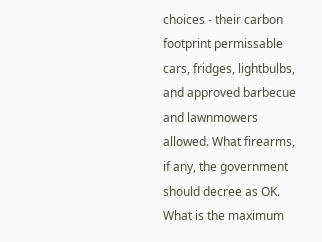choices - their carbon footprint permissable cars, fridges, lightbulbs, and approved barbecue and lawnmowers allowed. What firearms, if any, the government should decree as OK. What is the maximum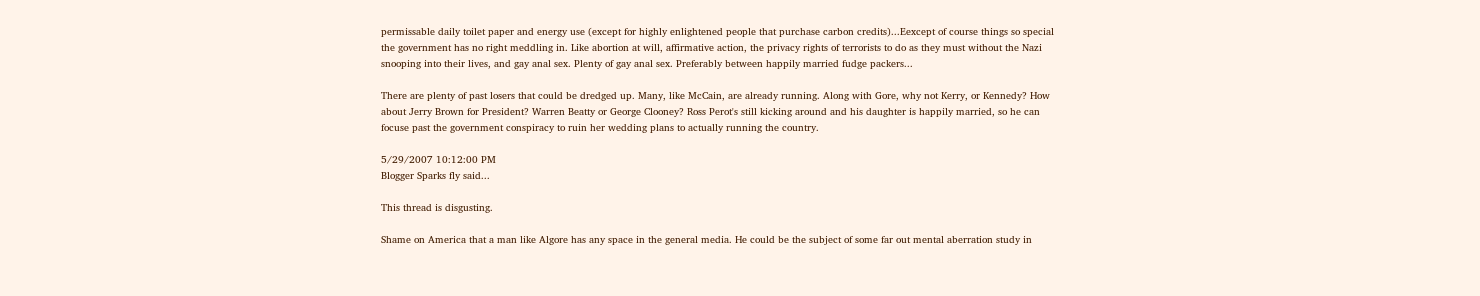permissable daily toilet paper and energy use (except for highly enlightened people that purchase carbon credits)...Eexcept of course things so special the government has no right meddling in. Like abortion at will, affirmative action, the privacy rights of terrorists to do as they must without the Nazi snooping into their lives, and gay anal sex. Plenty of gay anal sex. Preferably between happily married fudge packers...

There are plenty of past losers that could be dredged up. Many, like McCain, are already running. Along with Gore, why not Kerry, or Kennedy? How about Jerry Brown for President? Warren Beatty or George Clooney? Ross Perot's still kicking around and his daughter is happily married, so he can focuse past the government conspiracy to ruin her wedding plans to actually running the country.

5/29/2007 10:12:00 PM
Blogger Sparks fly said...

This thread is disgusting.

Shame on America that a man like Algore has any space in the general media. He could be the subject of some far out mental aberration study in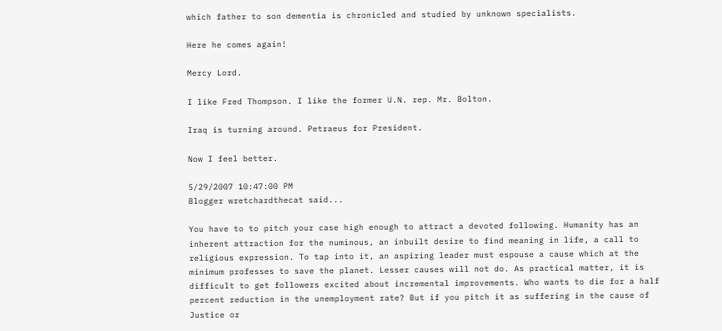which father to son dementia is chronicled and studied by unknown specialists.

Here he comes again!

Mercy Lord.

I like Fred Thompson. I like the former U.N. rep. Mr. Bolton.

Iraq is turning around. Petraeus for President.

Now I feel better.

5/29/2007 10:47:00 PM
Blogger wretchardthecat said...

You have to to pitch your case high enough to attract a devoted following. Humanity has an inherent attraction for the numinous, an inbuilt desire to find meaning in life, a call to religious expression. To tap into it, an aspiring leader must espouse a cause which at the minimum professes to save the planet. Lesser causes will not do. As practical matter, it is difficult to get followers excited about incremental improvements. Who wants to die for a half percent reduction in the unemployment rate? But if you pitch it as suffering in the cause of Justice or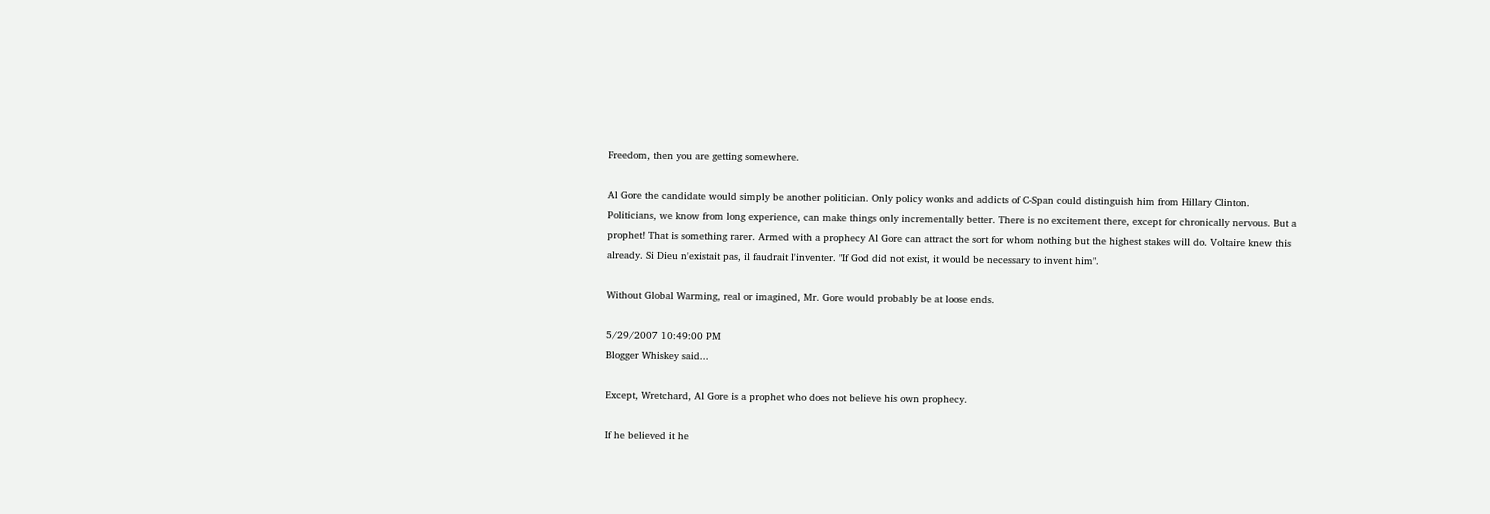Freedom, then you are getting somewhere.

Al Gore the candidate would simply be another politician. Only policy wonks and addicts of C-Span could distinguish him from Hillary Clinton. Politicians, we know from long experience, can make things only incrementally better. There is no excitement there, except for chronically nervous. But a prophet! That is something rarer. Armed with a prophecy Al Gore can attract the sort for whom nothing but the highest stakes will do. Voltaire knew this already. Si Dieu n'existait pas, il faudrait l'inventer. "If God did not exist, it would be necessary to invent him".

Without Global Warming, real or imagined, Mr. Gore would probably be at loose ends.

5/29/2007 10:49:00 PM
Blogger Whiskey said...

Except, Wretchard, Al Gore is a prophet who does not believe his own prophecy.

If he believed it he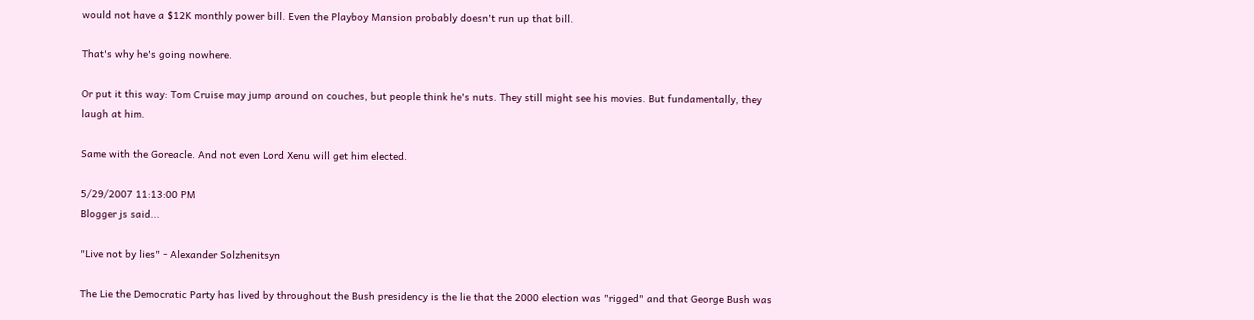would not have a $12K monthly power bill. Even the Playboy Mansion probably doesn't run up that bill.

That's why he's going nowhere.

Or put it this way: Tom Cruise may jump around on couches, but people think he's nuts. They still might see his movies. But fundamentally, they laugh at him.

Same with the Goreacle. And not even Lord Xenu will get him elected.

5/29/2007 11:13:00 PM
Blogger js said...

"Live not by lies" - Alexander Solzhenitsyn

The Lie the Democratic Party has lived by throughout the Bush presidency is the lie that the 2000 election was "rigged" and that George Bush was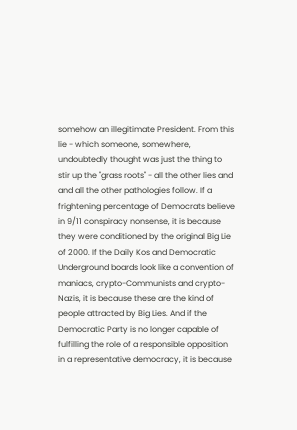somehow an illegitimate President. From this lie - which someone, somewhere, undoubtedly thought was just the thing to stir up the "grass roots" - all the other lies and and all the other pathologies follow. If a frightening percentage of Democrats believe in 9/11 conspiracy nonsense, it is because they were conditioned by the original Big Lie of 2000. If the Daily Kos and Democratic Underground boards look like a convention of maniacs, crypto-Communists and crypto-Nazis, it is because these are the kind of people attracted by Big Lies. And if the Democratic Party is no longer capable of fulfilling the role of a responsible opposition in a representative democracy, it is because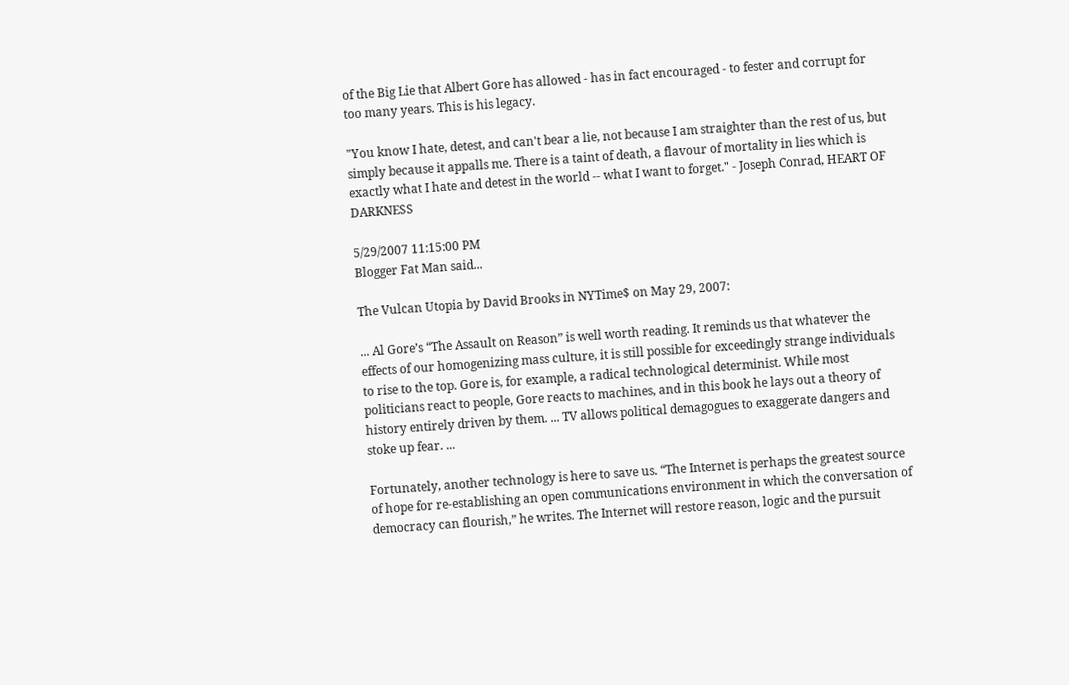of the Big Lie that Albert Gore has allowed - has in fact encouraged - to fester and corrupt for too many years. This is his legacy.

"You know I hate, detest, and can't bear a lie, not because I am straighter than the rest of us, but simply because it appalls me. There is a taint of death, a flavour of mortality in lies which is exactly what I hate and detest in the world -- what I want to forget." - Joseph Conrad, HEART OF DARKNESS

5/29/2007 11:15:00 PM
Blogger Fat Man said...

The Vulcan Utopia by David Brooks in NYTime$ on May 29, 2007:

... Al Gore’s “The Assault on Reason” is well worth reading. It reminds us that whatever the effects of our homogenizing mass culture, it is still possible for exceedingly strange individuals to rise to the top. Gore is, for example, a radical technological determinist. While most politicians react to people, Gore reacts to machines, and in this book he lays out a theory of history entirely driven by them. ... TV allows political demagogues to exaggerate dangers and stoke up fear. ...

Fortunately, another technology is here to save us. “The Internet is perhaps the greatest source of hope for re-establishing an open communications environment in which the conversation of democracy can flourish,” he writes. The Internet will restore reason, logic and the pursuit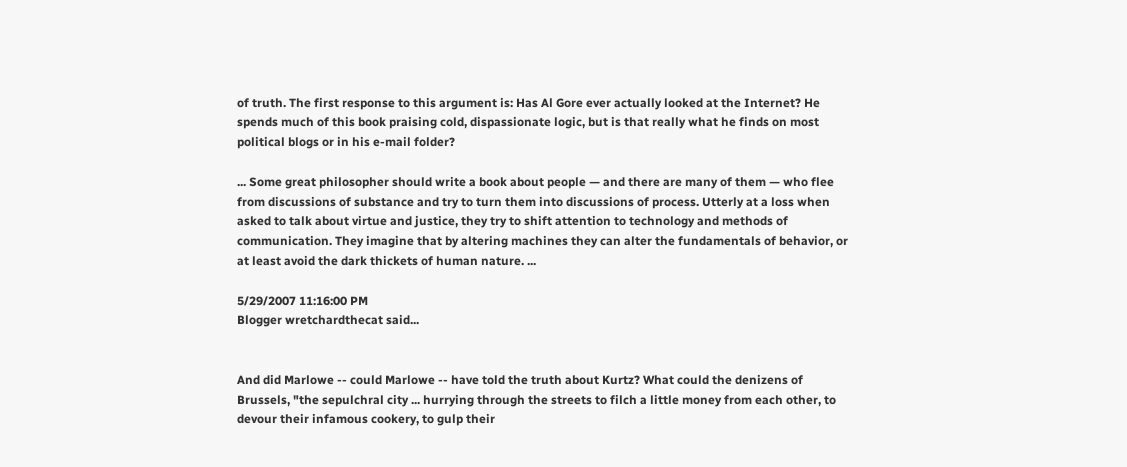of truth. The first response to this argument is: Has Al Gore ever actually looked at the Internet? He spends much of this book praising cold, dispassionate logic, but is that really what he finds on most political blogs or in his e-mail folder?

... Some great philosopher should write a book about people — and there are many of them — who flee from discussions of substance and try to turn them into discussions of process. Utterly at a loss when asked to talk about virtue and justice, they try to shift attention to technology and methods of communication. They imagine that by altering machines they can alter the fundamentals of behavior, or at least avoid the dark thickets of human nature. ...

5/29/2007 11:16:00 PM
Blogger wretchardthecat said...


And did Marlowe -- could Marlowe -- have told the truth about Kurtz? What could the denizens of Brussels, "the sepulchral city ... hurrying through the streets to filch a little money from each other, to devour their infamous cookery, to gulp their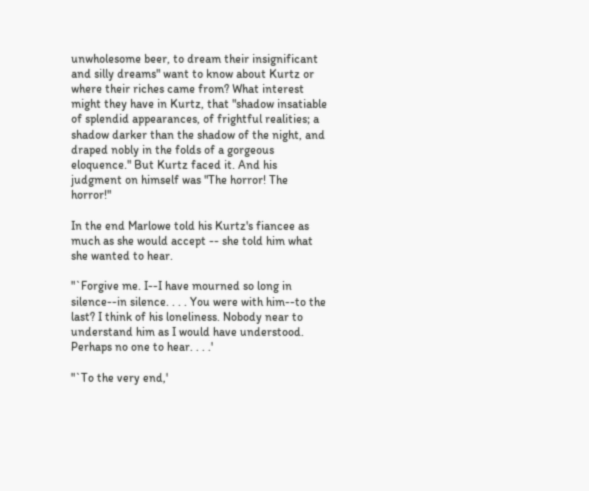unwholesome beer, to dream their insignificant and silly dreams" want to know about Kurtz or where their riches came from? What interest might they have in Kurtz, that "shadow insatiable of splendid appearances, of frightful realities; a shadow darker than the shadow of the night, and draped nobly in the folds of a gorgeous eloquence." But Kurtz faced it. And his judgment on himself was "The horror! The horror!"

In the end Marlowe told his Kurtz's fiancee as much as she would accept -- she told him what she wanted to hear.

"`Forgive me. I--I have mourned so long in silence--in silence. . . . You were with him--to the last? I think of his loneliness. Nobody near to understand him as I would have understood. Perhaps no one to hear. . . .'

"`To the very end,'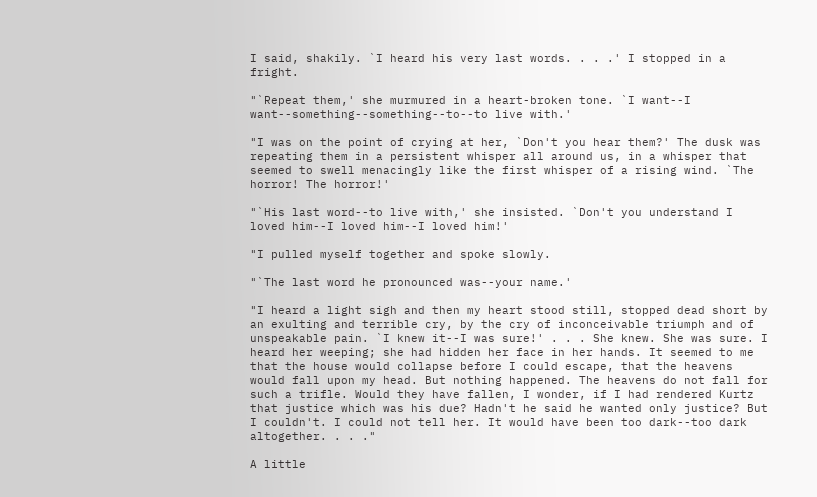I said, shakily. `I heard his very last words. . . .' I stopped in a fright.

"`Repeat them,' she murmured in a heart-broken tone. `I want--I want--something--something--to--to live with.'

"I was on the point of crying at her, `Don't you hear them?' The dusk was repeating them in a persistent whisper all around us, in a whisper that seemed to swell menacingly like the first whisper of a rising wind. `The horror! The horror!'

"`His last word--to live with,' she insisted. `Don't you understand I loved him--I loved him--I loved him!'

"I pulled myself together and spoke slowly.

"`The last word he pronounced was--your name.'

"I heard a light sigh and then my heart stood still, stopped dead short by an exulting and terrible cry, by the cry of inconceivable triumph and of unspeakable pain. `I knew it--I was sure!' . . . She knew. She was sure. I heard her weeping; she had hidden her face in her hands. It seemed to me that the house would collapse before I could escape, that the heavens would fall upon my head. But nothing happened. The heavens do not fall for such a trifle. Would they have fallen, I wonder, if I had rendered Kurtz that justice which was his due? Hadn't he said he wanted only justice? But I couldn't. I could not tell her. It would have been too dark--too dark altogether. . . ."

A little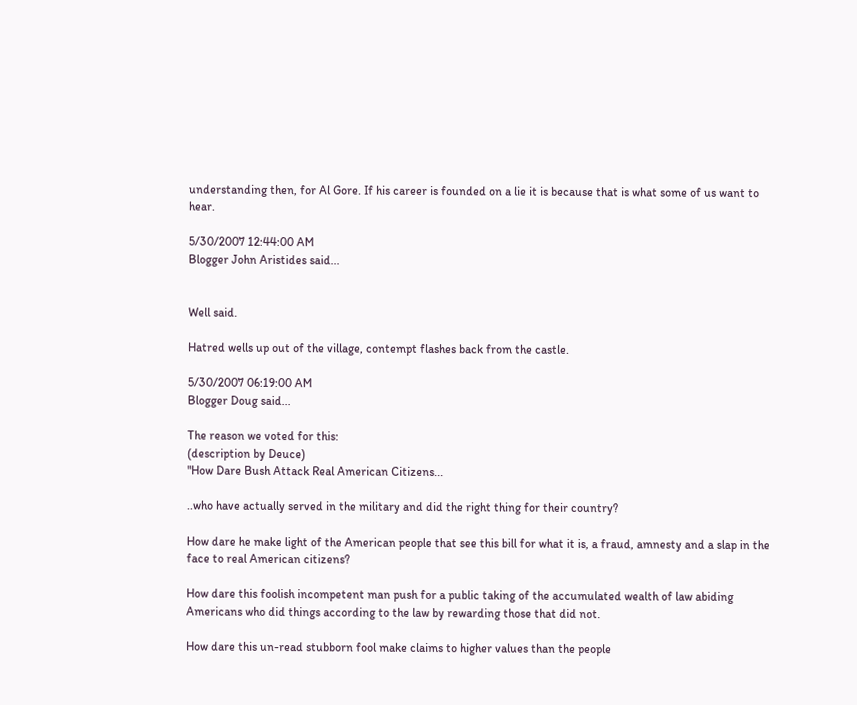understanding then, for Al Gore. If his career is founded on a lie it is because that is what some of us want to hear.

5/30/2007 12:44:00 AM
Blogger John Aristides said...


Well said.

Hatred wells up out of the village, contempt flashes back from the castle.

5/30/2007 06:19:00 AM
Blogger Doug said...

The reason we voted for this:
(description by Deuce)
"How Dare Bush Attack Real American Citizens...

..who have actually served in the military and did the right thing for their country?

How dare he make light of the American people that see this bill for what it is, a fraud, amnesty and a slap in the face to real American citizens?

How dare this foolish incompetent man push for a public taking of the accumulated wealth of law abiding Americans who did things according to the law by rewarding those that did not.

How dare this un-read stubborn fool make claims to higher values than the people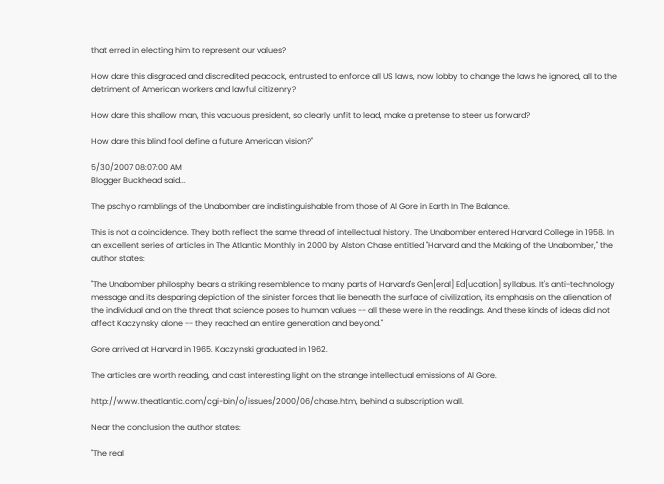that erred in electing him to represent our values?

How dare this disgraced and discredited peacock, entrusted to enforce all US laws, now lobby to change the laws he ignored, all to the detriment of American workers and lawful citizenry?

How dare this shallow man, this vacuous president, so clearly unfit to lead, make a pretense to steer us forward?

How dare this blind fool define a future American vision?"

5/30/2007 08:07:00 AM
Blogger Buckhead said...

The pschyo ramblings of the Unabomber are indistinguishable from those of Al Gore in Earth In The Balance.

This is not a coincidence. They both reflect the same thread of intellectual history. The Unabomber entered Harvard College in 1958. In an excellent series of articles in The Atlantic Monthly in 2000 by Alston Chase entitled "Harvard and the Making of the Unabomber," the author states:

"The Unabomber philosphy bears a striking resemblence to many parts of Harvard's Gen[eral] Ed[ucation] syllabus. It's anti-technology message and its desparing depiction of the sinister forces that lie beneath the surface of civilization, its emphasis on the alienation of the individual and on the threat that science poses to human values -- all these were in the readings. And these kinds of ideas did not affect Kaczynsky alone -- they reached an entire generation and beyond."

Gore arrived at Harvard in 1965. Kaczynski graduated in 1962.

The articles are worth reading, and cast interesting light on the strange intellectual emissions of Al Gore.

http://www.theatlantic.com/cgi-bin/o/issues/2000/06/chase.htm, behind a subscription wall.

Near the conclusion the author states:

"The real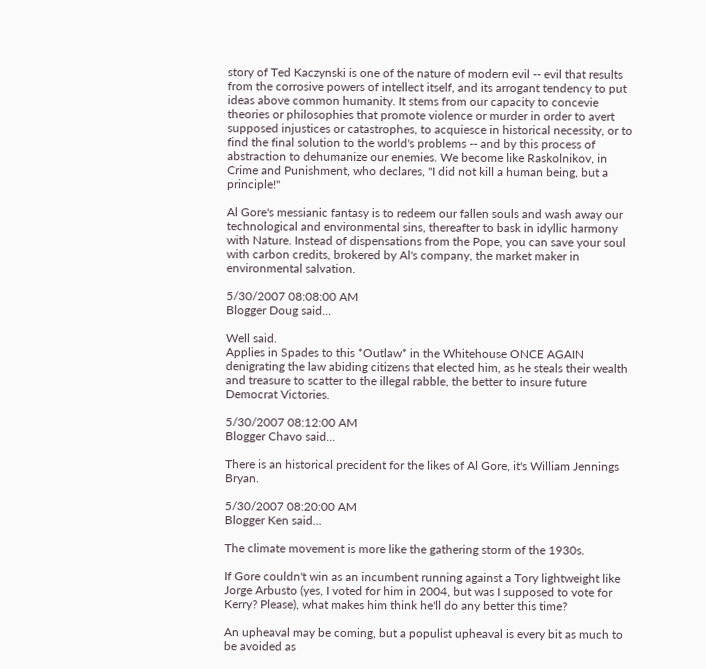story of Ted Kaczynski is one of the nature of modern evil -- evil that results from the corrosive powers of intellect itself, and its arrogant tendency to put ideas above common humanity. It stems from our capacity to concevie theories or philosophies that promote violence or murder in order to avert supposed injustices or catastrophes, to acquiesce in historical necessity, or to find the final solution to the world's problems -- and by this process of abstraction to dehumanize our enemies. We become like Raskolnikov, in Crime and Punishment, who declares, "I did not kill a human being, but a principle!"

Al Gore's messianic fantasy is to redeem our fallen souls and wash away our technological and environmental sins, thereafter to bask in idyllic harmony with Nature. Instead of dispensations from the Pope, you can save your soul with carbon credits, brokered by Al's company, the market maker in environmental salvation.

5/30/2007 08:08:00 AM
Blogger Doug said...

Well said.
Applies in Spades to this *Outlaw* in the Whitehouse ONCE AGAIN denigrating the law abiding citizens that elected him, as he steals their wealth and treasure to scatter to the illegal rabble, the better to insure future Democrat Victories.

5/30/2007 08:12:00 AM
Blogger Chavo said...

There is an historical precident for the likes of Al Gore, it's William Jennings Bryan.

5/30/2007 08:20:00 AM
Blogger Ken said...

The climate movement is more like the gathering storm of the 1930s.

If Gore couldn't win as an incumbent running against a Tory lightweight like Jorge Arbusto (yes, I voted for him in 2004, but was I supposed to vote for Kerry? Please), what makes him think he'll do any better this time?

An upheaval may be coming, but a populist upheaval is every bit as much to be avoided as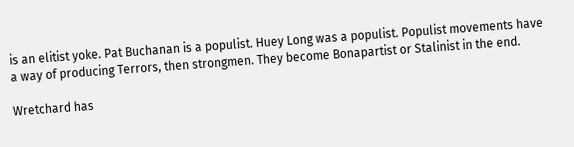is an elitist yoke. Pat Buchanan is a populist. Huey Long was a populist. Populist movements have a way of producing Terrors, then strongmen. They become Bonapartist or Stalinist in the end.

Wretchard has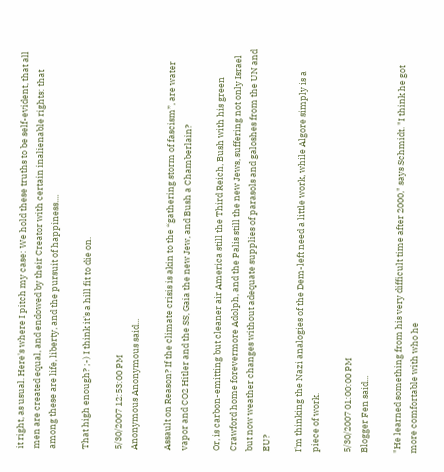it right, as usual. Here's where I pitch my case: We hold these truths to be self-evident, that all men are created equal, and endowed by their Creator with certain inalienable rights: that among these are life, liberty, and the pursuit of happiness....

That high enough? ;-) I think it's a hill fit to die on.

5/30/2007 12:53:00 PM
Anonymous Anonymous said...

Assault on Reason? If the climate crisis is akin to the “gathering storm of fascism”, are water vapor and CO2 Hitler and the SS, Gaia the new Jew, and Bush a Chamberlain?

Or, is carbon-emitting but cleaner air America still the Third Reich, Bush with his green Crawford home forevermore Adolph, and the Palis still the new Jews, suffering not only Israel but now weather changes without adequate supplies of parasols and galoshes from the UN and EU?

I'm thinking the Nazi analogies of the Dem-left need a little work, while Algore simply is a piece of work.

5/30/2007 01:00:00 PM
Blogger Fen said...

"He learned something from his very difficult time after 2000," says Schmidt. "I think he got more comfortable with who he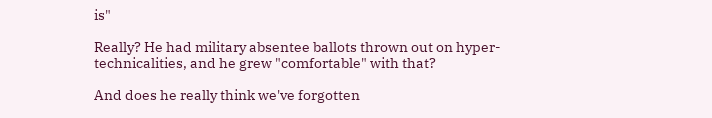is"

Really? He had military absentee ballots thrown out on hyper-technicalities, and he grew "comfortable" with that?

And does he really think we've forgotten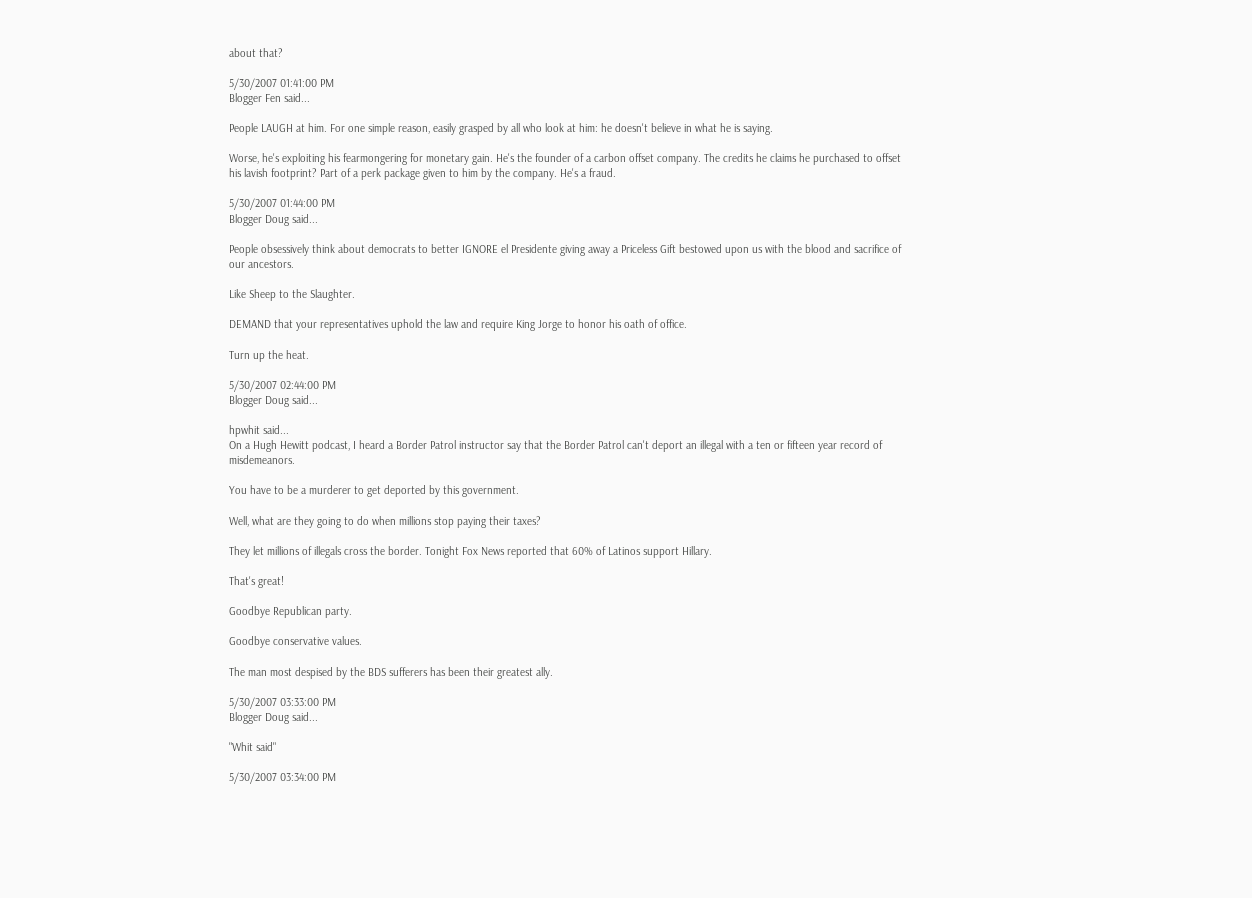about that?

5/30/2007 01:41:00 PM
Blogger Fen said...

People LAUGH at him. For one simple reason, easily grasped by all who look at him: he doesn't believe in what he is saying.

Worse, he's exploiting his fearmongering for monetary gain. He's the founder of a carbon offset company. The credits he claims he purchased to offset his lavish footprint? Part of a perk package given to him by the company. He's a fraud.

5/30/2007 01:44:00 PM
Blogger Doug said...

People obsessively think about democrats to better IGNORE el Presidente giving away a Priceless Gift bestowed upon us with the blood and sacrifice of our ancestors.

Like Sheep to the Slaughter.

DEMAND that your representatives uphold the law and require King Jorge to honor his oath of office.

Turn up the heat.

5/30/2007 02:44:00 PM
Blogger Doug said...

hpwhit said...
On a Hugh Hewitt podcast, I heard a Border Patrol instructor say that the Border Patrol can't deport an illegal with a ten or fifteen year record of misdemeanors.

You have to be a murderer to get deported by this government.

Well, what are they going to do when millions stop paying their taxes?

They let millions of illegals cross the border. Tonight Fox News reported that 60% of Latinos support Hillary.

That's great!

Goodbye Republican party.

Goodbye conservative values.

The man most despised by the BDS sufferers has been their greatest ally.

5/30/2007 03:33:00 PM
Blogger Doug said...

"Whit said"

5/30/2007 03:34:00 PM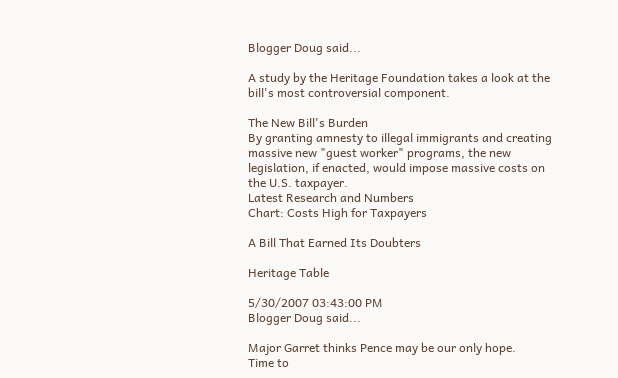Blogger Doug said...

A study by the Heritage Foundation takes a look at the bill's most controversial component.

The New Bill's Burden
By granting amnesty to illegal immigrants and creating massive new "guest worker" programs, the new legislation, if enacted, would impose massive costs on the U.S. taxpayer.
Latest Research and Numbers
Chart: Costs High for Taxpayers

A Bill That Earned Its Doubters

Heritage Table

5/30/2007 03:43:00 PM
Blogger Doug said...

Major Garret thinks Pence may be our only hope.
Time to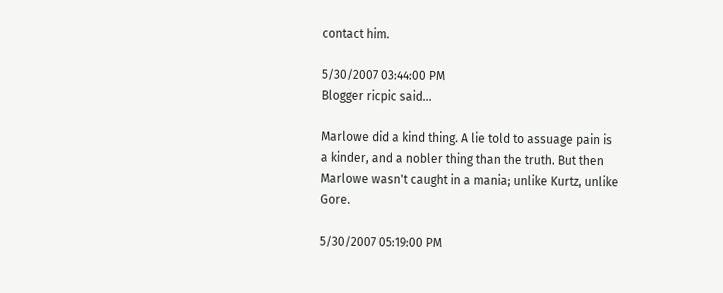contact him.

5/30/2007 03:44:00 PM
Blogger ricpic said...

Marlowe did a kind thing. A lie told to assuage pain is a kinder, and a nobler thing than the truth. But then Marlowe wasn't caught in a mania; unlike Kurtz, unlike Gore.

5/30/2007 05:19:00 PM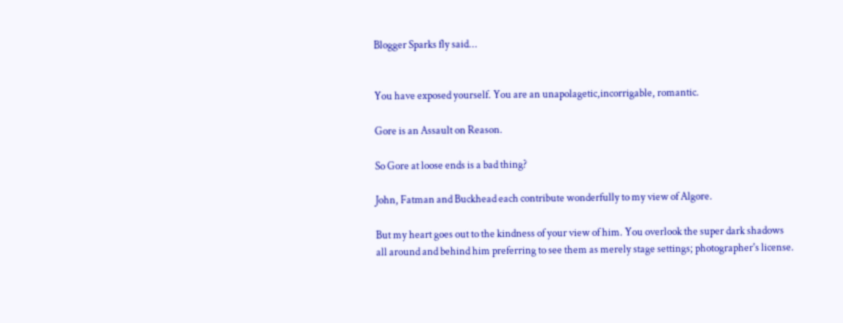Blogger Sparks fly said...


You have exposed yourself. You are an unapolagetic,incorrigable, romantic.

Gore is an Assault on Reason.

So Gore at loose ends is a bad thing?

John, Fatman and Buckhead each contribute wonderfully to my view of Algore.

But my heart goes out to the kindness of your view of him. You overlook the super dark shadows all around and behind him preferring to see them as merely stage settings; photographer's license.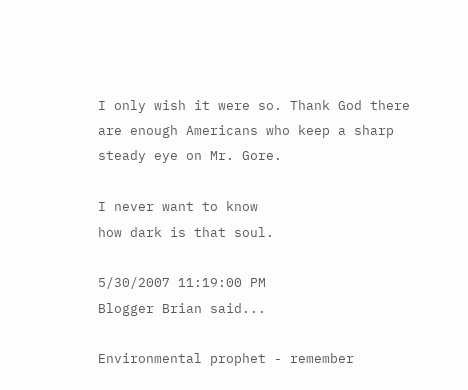I only wish it were so. Thank God there are enough Americans who keep a sharp steady eye on Mr. Gore.

I never want to know
how dark is that soul.

5/30/2007 11:19:00 PM
Blogger Brian said...

Environmental prophet - remember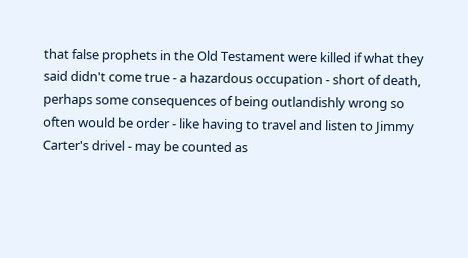that false prophets in the Old Testament were killed if what they said didn't come true - a hazardous occupation - short of death, perhaps some consequences of being outlandishly wrong so often would be order - like having to travel and listen to Jimmy Carter's drivel - may be counted as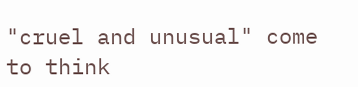"cruel and unusual" come to think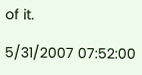of it.

5/31/2007 07:52:00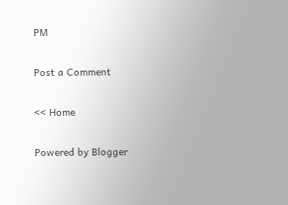PM

Post a Comment

<< Home

Powered by Blogger